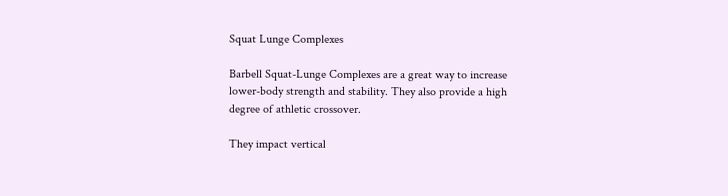Squat Lunge Complexes

Barbell Squat-Lunge Complexes are a great way to increase lower-body strength and stability. They also provide a high degree of athletic crossover.

They impact vertical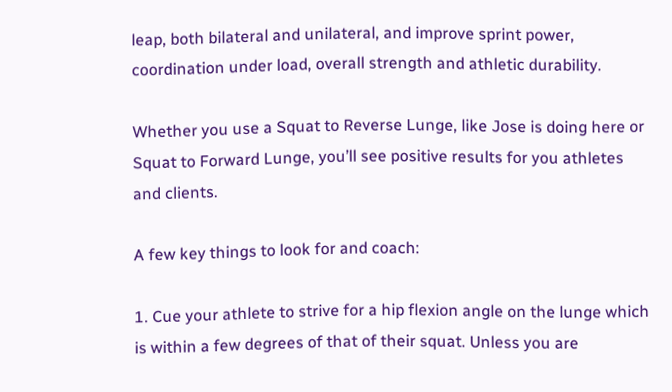leap, both bilateral and unilateral, and improve sprint power, coordination under load, overall strength and athletic durability.

Whether you use a Squat to Reverse Lunge, like Jose is doing here or Squat to Forward Lunge, you’ll see positive results for you athletes and clients.

A few key things to look for and coach:

1. Cue your athlete to strive for a hip flexion angle on the lunge which is within a few degrees of that of their squat. Unless you are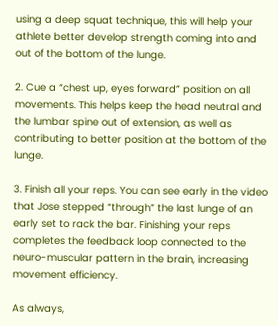using a deep squat technique, this will help your athlete better develop strength coming into and out of the bottom of the lunge.

2. Cue a “chest up, eyes forward” position on all movements. This helps keep the head neutral and the lumbar spine out of extension, as well as contributing to better position at the bottom of the lunge.

3. Finish all your reps. You can see early in the video that Jose stepped “through” the last lunge of an early set to rack the bar. Finishing your reps completes the feedback loop connected to the neuro-muscular pattern in the brain, increasing movement efficiency.

As always,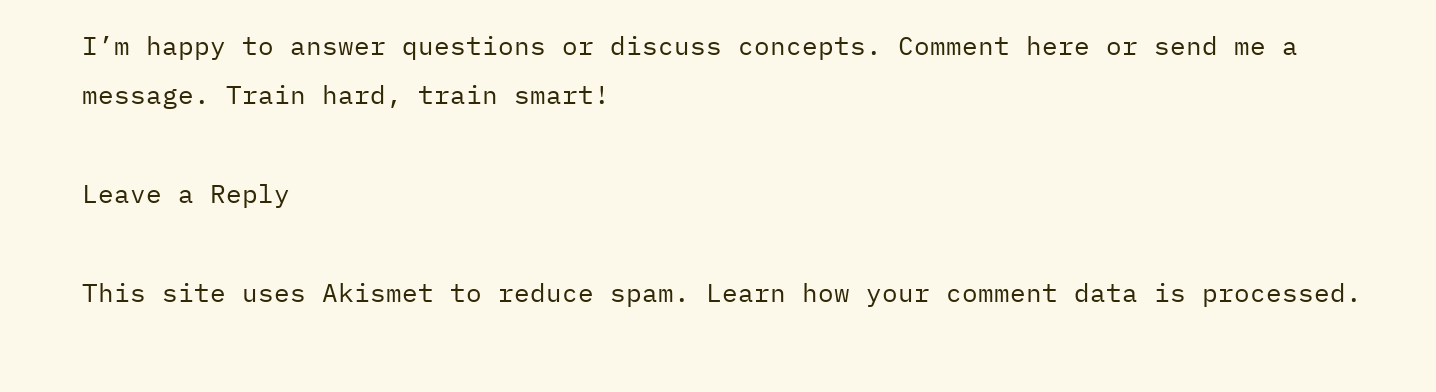I’m happy to answer questions or discuss concepts. Comment here or send me a message. Train hard, train smart!

Leave a Reply

This site uses Akismet to reduce spam. Learn how your comment data is processed.